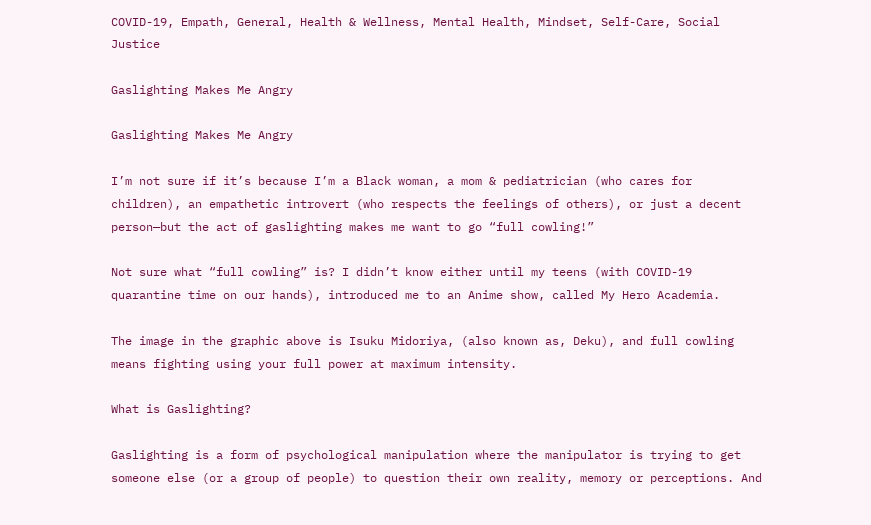COVID-19, Empath, General, Health & Wellness, Mental Health, Mindset, Self-Care, Social Justice

Gaslighting Makes Me Angry

Gaslighting Makes Me Angry

I’m not sure if it’s because I’m a Black woman, a mom & pediatrician (who cares for children), an empathetic introvert (who respects the feelings of others), or just a decent person—but the act of gaslighting makes me want to go “full cowling!”

Not sure what “full cowling” is? I didn’t know either until my teens (with COVID-19 quarantine time on our hands), introduced me to an Anime show, called My Hero Academia.

The image in the graphic above is Isuku Midoriya, (also known as, Deku), and full cowling means fighting using your full power at maximum intensity.

What is Gaslighting?

Gaslighting is a form of psychological manipulation where the manipulator is trying to get someone else (or a group of people) to question their own reality, memory or perceptions. And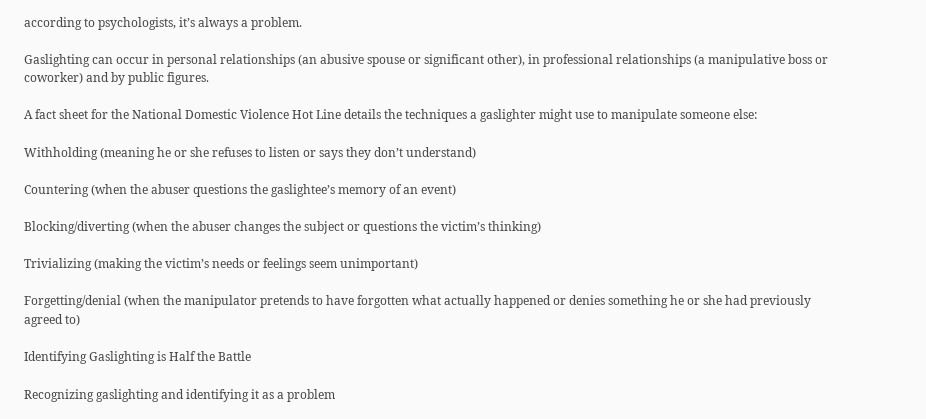according to psychologists, it’s always a problem.

Gaslighting can occur in personal relationships (an abusive spouse or significant other), in professional relationships (a manipulative boss or coworker) and by public figures.

A fact sheet for the National Domestic Violence Hot Line details the techniques a gaslighter might use to manipulate someone else:

Withholding (meaning he or she refuses to listen or says they don’t understand)

Countering (when the abuser questions the gaslightee’s memory of an event)

Blocking/diverting (when the abuser changes the subject or questions the victim’s thinking)

Trivializing (making the victim’s needs or feelings seem unimportant)

Forgetting/denial (when the manipulator pretends to have forgotten what actually happened or denies something he or she had previously agreed to)

Identifying Gaslighting is Half the Battle

Recognizing gaslighting and identifying it as a problem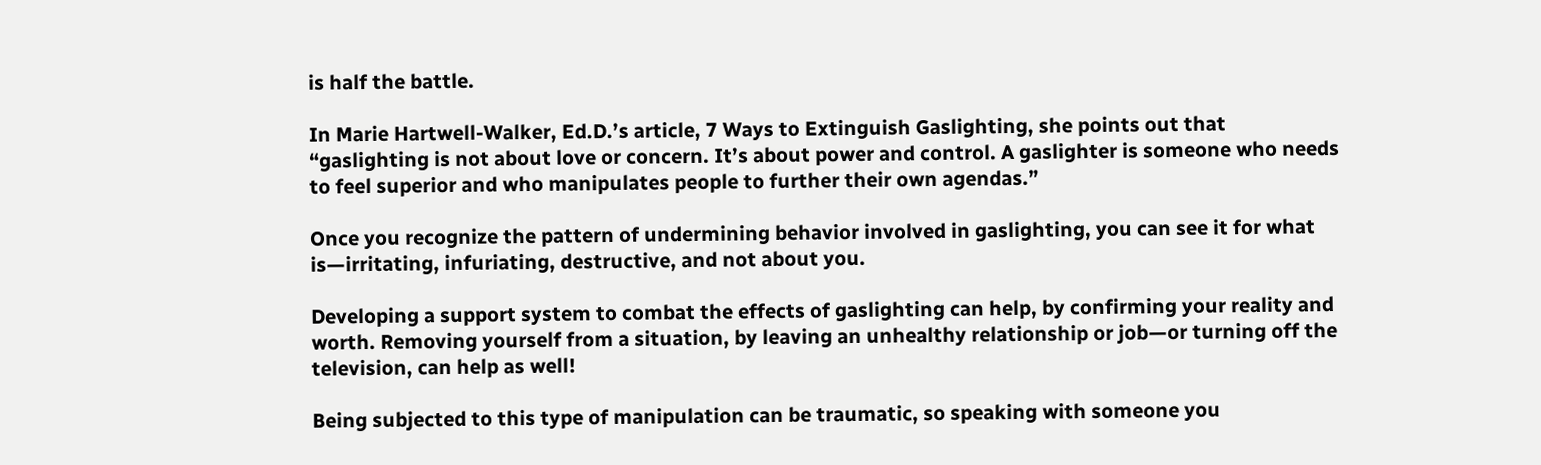is half the battle.

In Marie Hartwell-Walker, Ed.D.’s article, 7 Ways to Extinguish Gaslighting, she points out that “gaslighting is not about love or concern. It’s about power and control. A gaslighter is someone who needs to feel superior and who manipulates people to further their own agendas.”

Once you recognize the pattern of undermining behavior involved in gaslighting, you can see it for what is—irritating, infuriating, destructive, and not about you.

Developing a support system to combat the effects of gaslighting can help, by confirming your reality and worth. Removing yourself from a situation, by leaving an unhealthy relationship or job—or turning off the television, can help as well!

Being subjected to this type of manipulation can be traumatic, so speaking with someone you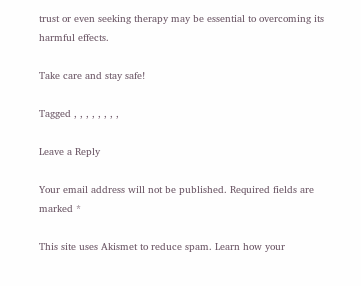trust or even seeking therapy may be essential to overcoming its harmful effects.

Take care and stay safe!

Tagged , , , , , , , ,

Leave a Reply

Your email address will not be published. Required fields are marked *

This site uses Akismet to reduce spam. Learn how your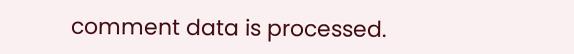comment data is processed.